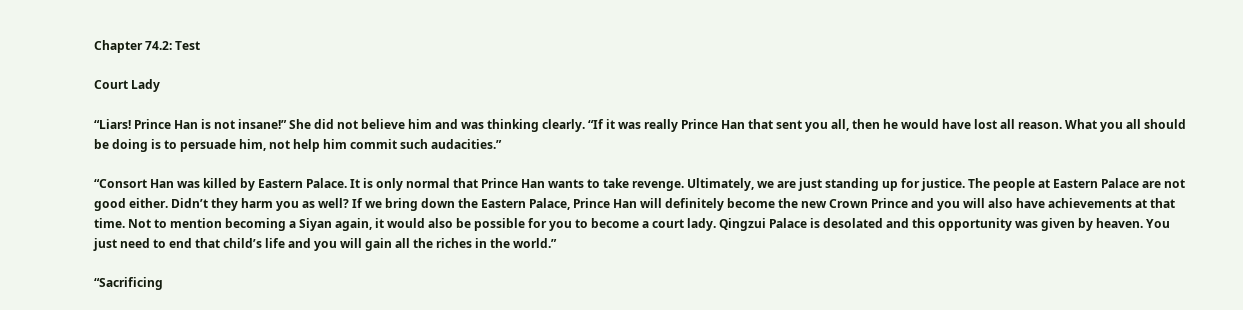Chapter 74.2: Test

Court Lady

“Liars! Prince Han is not insane!” She did not believe him and was thinking clearly. “If it was really Prince Han that sent you all, then he would have lost all reason. What you all should be doing is to persuade him, not help him commit such audacities.”

“Consort Han was killed by Eastern Palace. It is only normal that Prince Han wants to take revenge. Ultimately, we are just standing up for justice. The people at Eastern Palace are not good either. Didn’t they harm you as well? If we bring down the Eastern Palace, Prince Han will definitely become the new Crown Prince and you will also have achievements at that time. Not to mention becoming a Siyan again, it would also be possible for you to become a court lady. Qingzui Palace is desolated and this opportunity was given by heaven. You just need to end that child’s life and you will gain all the riches in the world.”

“Sacrificing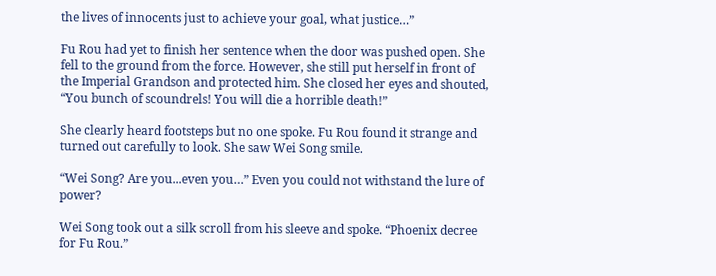the lives of innocents just to achieve your goal, what justice…”

Fu Rou had yet to finish her sentence when the door was pushed open. She fell to the ground from the force. However, she still put herself in front of the Imperial Grandson and protected him. She closed her eyes and shouted, “You bunch of scoundrels! You will die a horrible death!”

She clearly heard footsteps but no one spoke. Fu Rou found it strange and turned out carefully to look. She saw Wei Song smile.

“Wei Song? Are you...even you…” Even you could not withstand the lure of power?

Wei Song took out a silk scroll from his sleeve and spoke. “Phoenix decree for Fu Rou.”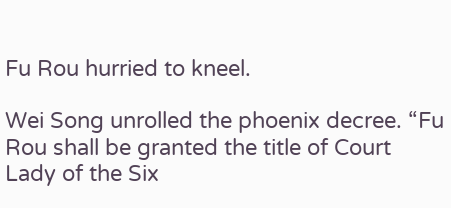Fu Rou hurried to kneel.

Wei Song unrolled the phoenix decree. “Fu Rou shall be granted the title of Court Lady of the Six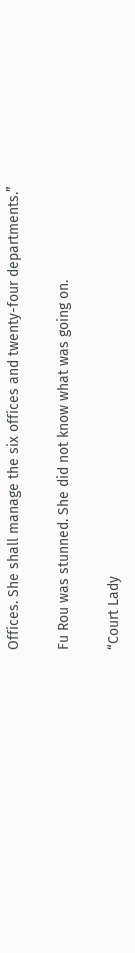Offices. She shall manage the six offices and twenty-four departments.”

Fu Rou was stunned. She did not know what was going on.

“Court Lady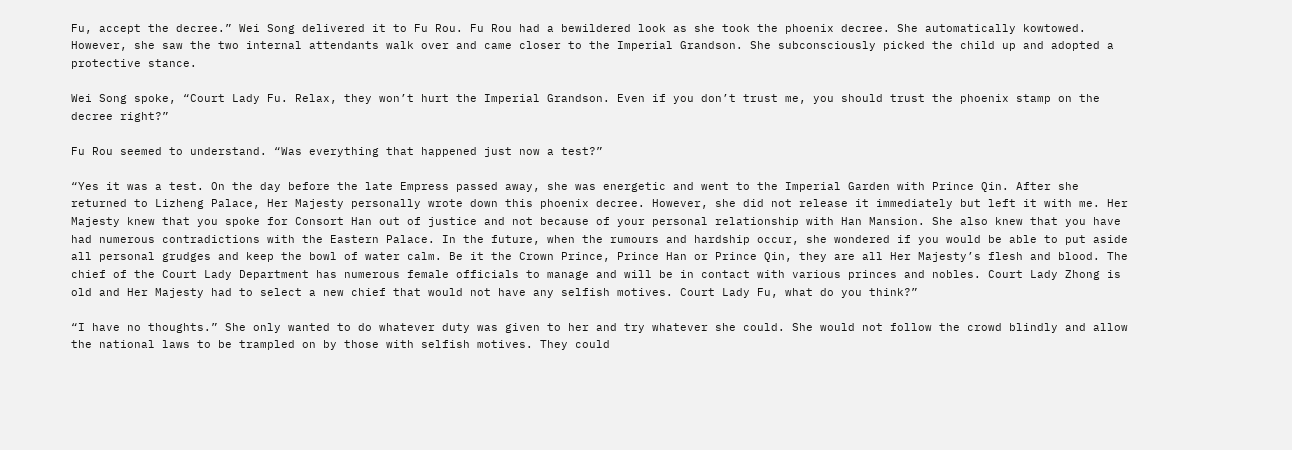Fu, accept the decree.” Wei Song delivered it to Fu Rou. Fu Rou had a bewildered look as she took the phoenix decree. She automatically kowtowed. However, she saw the two internal attendants walk over and came closer to the Imperial Grandson. She subconsciously picked the child up and adopted a protective stance.

Wei Song spoke, “Court Lady Fu. Relax, they won’t hurt the Imperial Grandson. Even if you don’t trust me, you should trust the phoenix stamp on the decree right?”

Fu Rou seemed to understand. “Was everything that happened just now a test?”

“Yes it was a test. On the day before the late Empress passed away, she was energetic and went to the Imperial Garden with Prince Qin. After she returned to Lizheng Palace, Her Majesty personally wrote down this phoenix decree. However, she did not release it immediately but left it with me. Her Majesty knew that you spoke for Consort Han out of justice and not because of your personal relationship with Han Mansion. She also knew that you have had numerous contradictions with the Eastern Palace. In the future, when the rumours and hardship occur, she wondered if you would be able to put aside all personal grudges and keep the bowl of water calm. Be it the Crown Prince, Prince Han or Prince Qin, they are all Her Majesty’s flesh and blood. The chief of the Court Lady Department has numerous female officials to manage and will be in contact with various princes and nobles. Court Lady Zhong is old and Her Majesty had to select a new chief that would not have any selfish motives. Court Lady Fu, what do you think?”

“I have no thoughts.” She only wanted to do whatever duty was given to her and try whatever she could. She would not follow the crowd blindly and allow the national laws to be trampled on by those with selfish motives. They could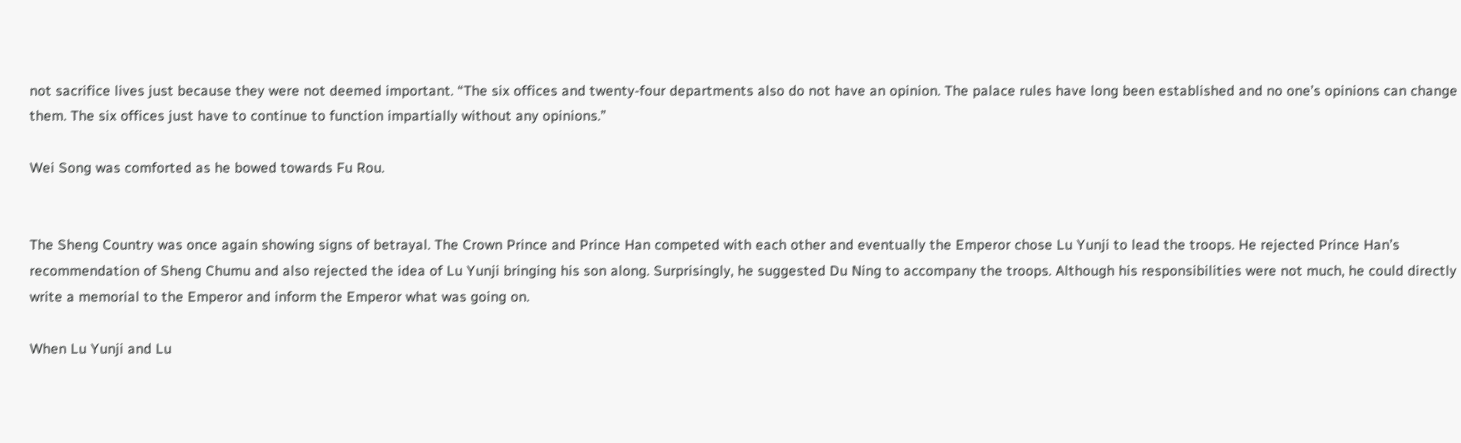not sacrifice lives just because they were not deemed important. “The six offices and twenty-four departments also do not have an opinion. The palace rules have long been established and no one’s opinions can change them. The six offices just have to continue to function impartially without any opinions.”

Wei Song was comforted as he bowed towards Fu Rou.


The Sheng Country was once again showing signs of betrayal. The Crown Prince and Prince Han competed with each other and eventually the Emperor chose Lu Yunji to lead the troops. He rejected Prince Han’s recommendation of Sheng Chumu and also rejected the idea of Lu Yunji bringing his son along. Surprisingly, he suggested Du Ning to accompany the troops. Although his responsibilities were not much, he could directly write a memorial to the Emperor and inform the Emperor what was going on.

When Lu Yunji and Lu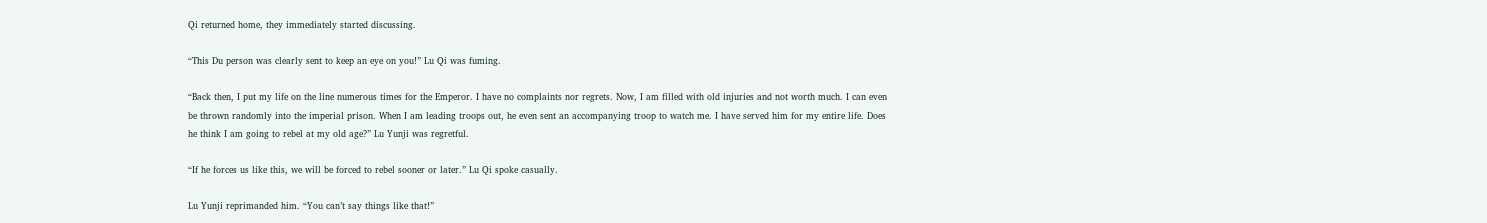Qi returned home, they immediately started discussing.

“This Du person was clearly sent to keep an eye on you!” Lu Qi was fuming.

“Back then, I put my life on the line numerous times for the Emperor. I have no complaints nor regrets. Now, I am filled with old injuries and not worth much. I can even be thrown randomly into the imperial prison. When I am leading troops out, he even sent an accompanying troop to watch me. I have served him for my entire life. Does he think I am going to rebel at my old age?” Lu Yunji was regretful.

“If he forces us like this, we will be forced to rebel sooner or later.” Lu Qi spoke casually.

Lu Yunji reprimanded him. “You can’t say things like that!”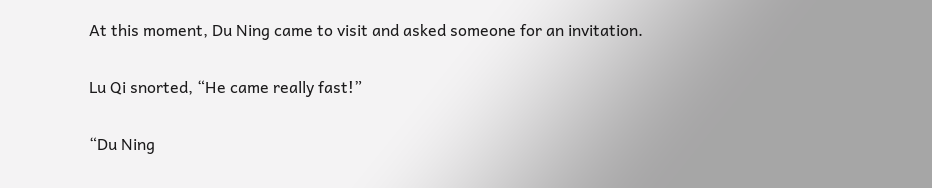At this moment, Du Ning came to visit and asked someone for an invitation.

Lu Qi snorted, “He came really fast!”

“Du Ning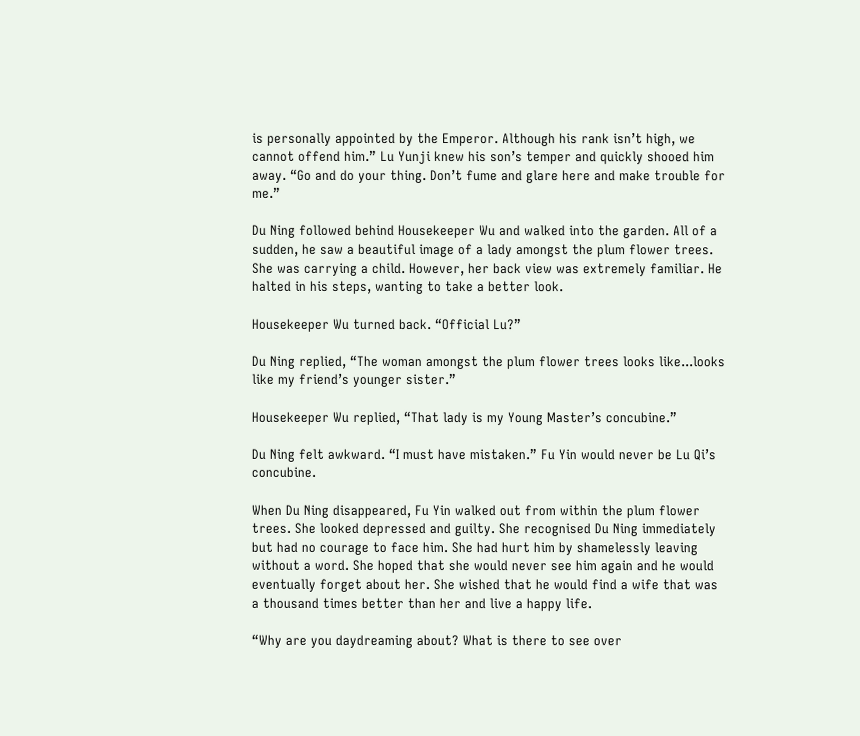is personally appointed by the Emperor. Although his rank isn’t high, we cannot offend him.” Lu Yunji knew his son’s temper and quickly shooed him away. “Go and do your thing. Don’t fume and glare here and make trouble for me.”

Du Ning followed behind Housekeeper Wu and walked into the garden. All of a sudden, he saw a beautiful image of a lady amongst the plum flower trees. She was carrying a child. However, her back view was extremely familiar. He halted in his steps, wanting to take a better look.

Housekeeper Wu turned back. “Official Lu?”

Du Ning replied, “The woman amongst the plum flower trees looks like...looks like my friend’s younger sister.”

Housekeeper Wu replied, “That lady is my Young Master’s concubine.”

Du Ning felt awkward. “I must have mistaken.” Fu Yin would never be Lu Qi’s concubine.

When Du Ning disappeared, Fu Yin walked out from within the plum flower trees. She looked depressed and guilty. She recognised Du Ning immediately but had no courage to face him. She had hurt him by shamelessly leaving without a word. She hoped that she would never see him again and he would eventually forget about her. She wished that he would find a wife that was a thousand times better than her and live a happy life.

“Why are you daydreaming about? What is there to see over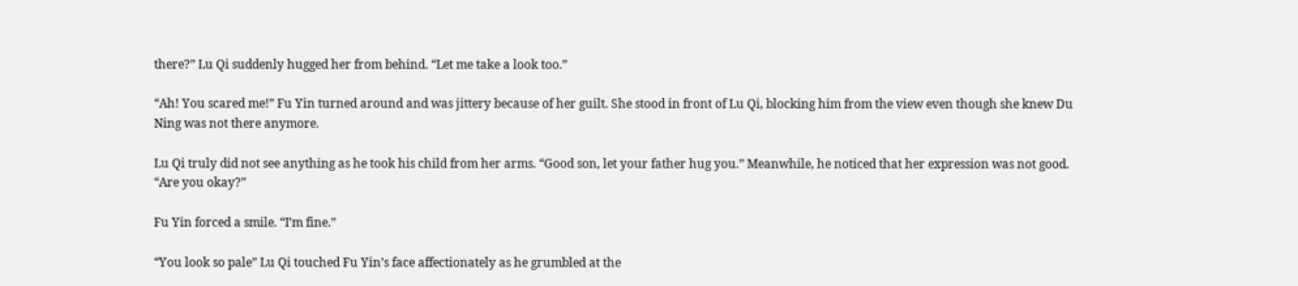there?” Lu Qi suddenly hugged her from behind. “Let me take a look too.”

“Ah! You scared me!” Fu Yin turned around and was jittery because of her guilt. She stood in front of Lu Qi, blocking him from the view even though she knew Du Ning was not there anymore.

Lu Qi truly did not see anything as he took his child from her arms. “Good son, let your father hug you.” Meanwhile, he noticed that her expression was not good. “Are you okay?”

Fu Yin forced a smile. “I’m fine.”

“You look so pale” Lu Qi touched Fu Yin’s face affectionately as he grumbled at the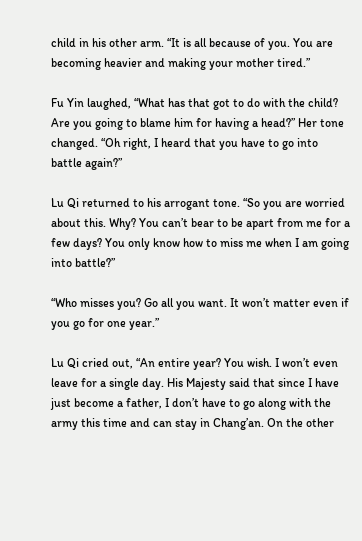child in his other arm. “It is all because of you. You are becoming heavier and making your mother tired.”

Fu Yin laughed, “What has that got to do with the child? Are you going to blame him for having a head?” Her tone changed. “Oh right, I heard that you have to go into battle again?”

Lu Qi returned to his arrogant tone. “So you are worried about this. Why? You can’t bear to be apart from me for a few days? You only know how to miss me when I am going into battle?”

“Who misses you? Go all you want. It won’t matter even if you go for one year.”

Lu Qi cried out, “An entire year? You wish. I won’t even leave for a single day. His Majesty said that since I have just become a father, I don’t have to go along with the army this time and can stay in Chang’an. On the other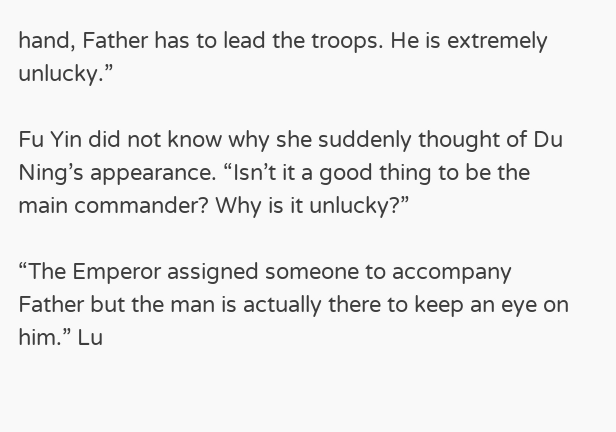hand, Father has to lead the troops. He is extremely unlucky.”

Fu Yin did not know why she suddenly thought of Du Ning’s appearance. “Isn’t it a good thing to be the main commander? Why is it unlucky?”

“The Emperor assigned someone to accompany Father but the man is actually there to keep an eye on him.” Lu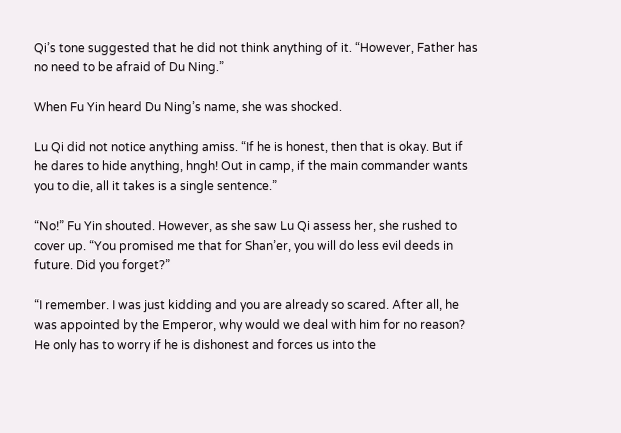Qi’s tone suggested that he did not think anything of it. “However, Father has no need to be afraid of Du Ning.”

When Fu Yin heard Du Ning’s name, she was shocked.

Lu Qi did not notice anything amiss. “If he is honest, then that is okay. But if he dares to hide anything, hngh! Out in camp, if the main commander wants you to die, all it takes is a single sentence.”

“No!” Fu Yin shouted. However, as she saw Lu Qi assess her, she rushed to cover up. “You promised me that for Shan’er, you will do less evil deeds in future. Did you forget?”

“I remember. I was just kidding and you are already so scared. After all, he was appointed by the Emperor, why would we deal with him for no reason? He only has to worry if he is dishonest and forces us into the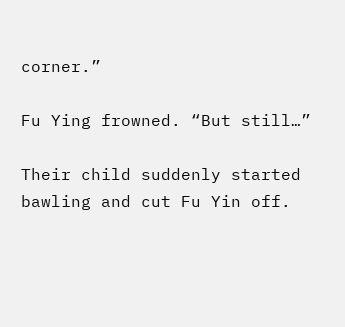corner.”

Fu Ying frowned. “But still…”

Their child suddenly started bawling and cut Fu Yin off.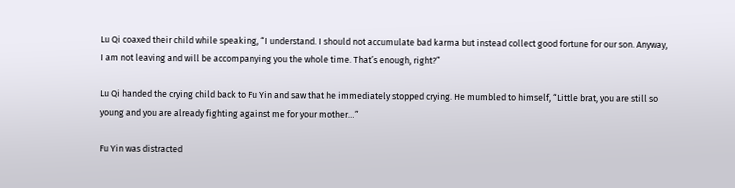Lu Qi coaxed their child while speaking, “I understand. I should not accumulate bad karma but instead collect good fortune for our son. Anyway, I am not leaving and will be accompanying you the whole time. That’s enough, right?”

Lu Qi handed the crying child back to Fu Yin and saw that he immediately stopped crying. He mumbled to himself, “Little brat, you are still so young and you are already fighting against me for your mother…”

Fu Yin was distracted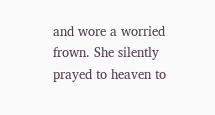and wore a worried frown. She silently prayed to heaven to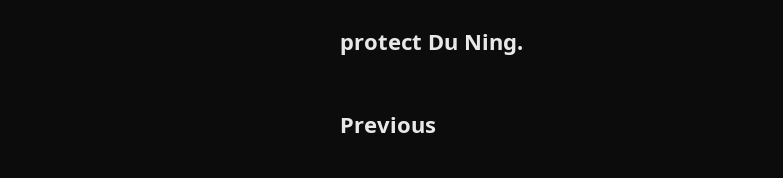protect Du Ning.

Previous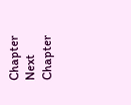Chapter Next Chapter